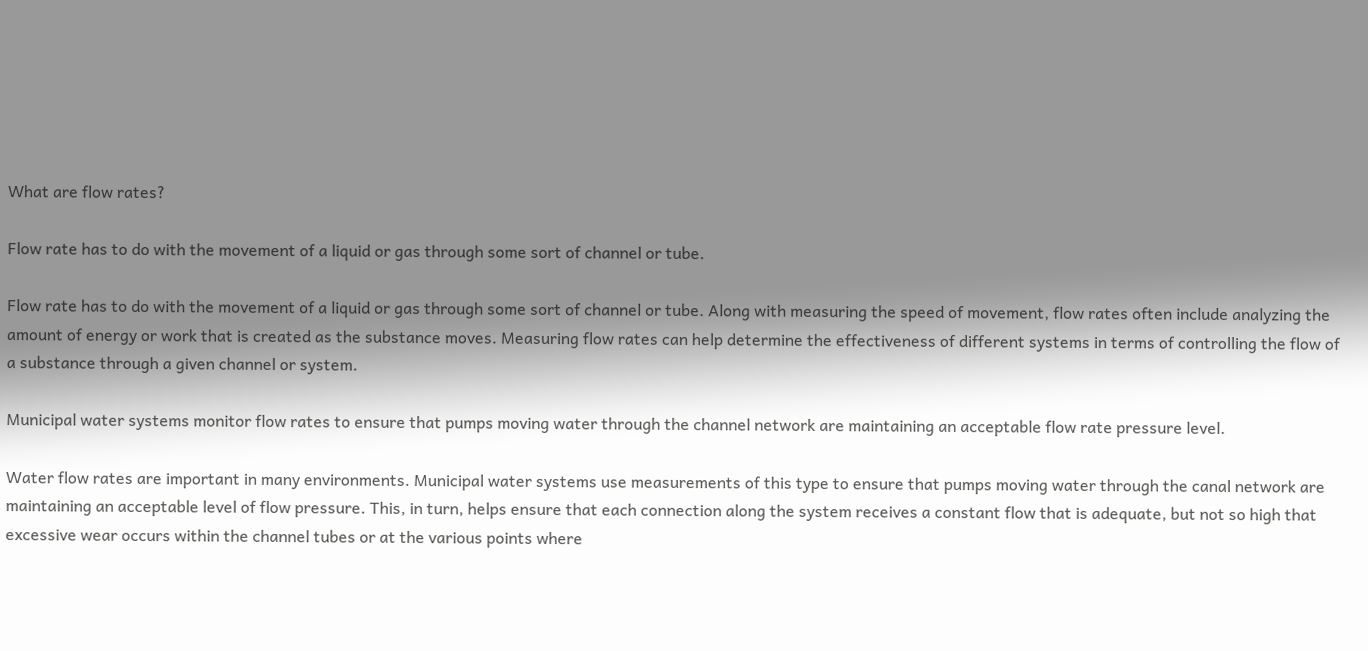What are flow rates?

Flow rate has to do with the movement of a liquid or gas through some sort of channel or tube.

Flow rate has to do with the movement of a liquid or gas through some sort of channel or tube. Along with measuring the speed of movement, flow rates often include analyzing the amount of energy or work that is created as the substance moves. Measuring flow rates can help determine the effectiveness of different systems in terms of controlling the flow of a substance through a given channel or system.

Municipal water systems monitor flow rates to ensure that pumps moving water through the channel network are maintaining an acceptable flow rate pressure level.

Water flow rates are important in many environments. Municipal water systems use measurements of this type to ensure that pumps moving water through the canal network are maintaining an acceptable level of flow pressure. This, in turn, helps ensure that each connection along the system receives a constant flow that is adequate, but not so high that excessive wear occurs within the channel tubes or at the various points where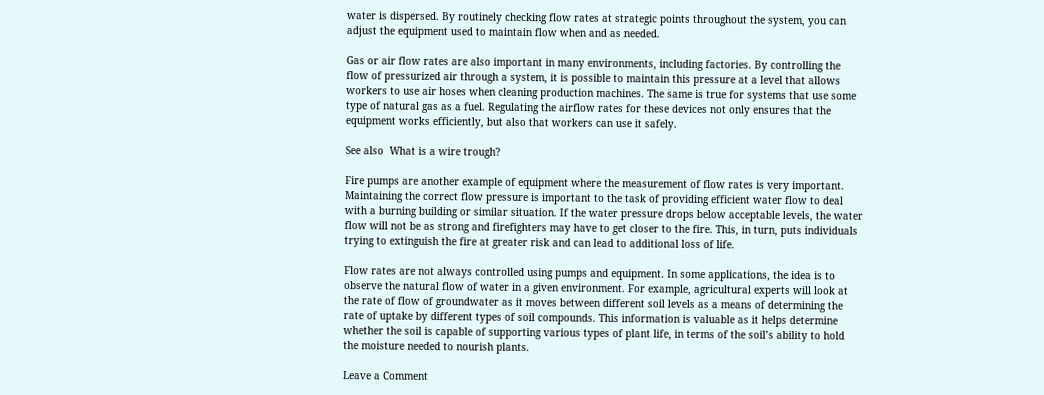water is dispersed. By routinely checking flow rates at strategic points throughout the system, you can adjust the equipment used to maintain flow when and as needed.

Gas or air flow rates are also important in many environments, including factories. By controlling the flow of pressurized air through a system, it is possible to maintain this pressure at a level that allows workers to use air hoses when cleaning production machines. The same is true for systems that use some type of natural gas as a fuel. Regulating the airflow rates for these devices not only ensures that the equipment works efficiently, but also that workers can use it safely.

See also  What is a wire trough?

Fire pumps are another example of equipment where the measurement of flow rates is very important. Maintaining the correct flow pressure is important to the task of providing efficient water flow to deal with a burning building or similar situation. If the water pressure drops below acceptable levels, the water flow will not be as strong and firefighters may have to get closer to the fire. This, in turn, puts individuals trying to extinguish the fire at greater risk and can lead to additional loss of life.

Flow rates are not always controlled using pumps and equipment. In some applications, the idea is to observe the natural flow of water in a given environment. For example, agricultural experts will look at the rate of flow of groundwater as it moves between different soil levels as a means of determining the rate of uptake by different types of soil compounds. This information is valuable as it helps determine whether the soil is capable of supporting various types of plant life, in terms of the soil’s ability to hold the moisture needed to nourish plants.

Leave a Comment